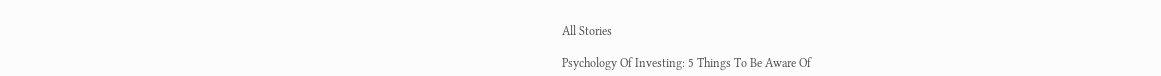All Stories

Psychology Of Investing: 5 Things To Be Aware Of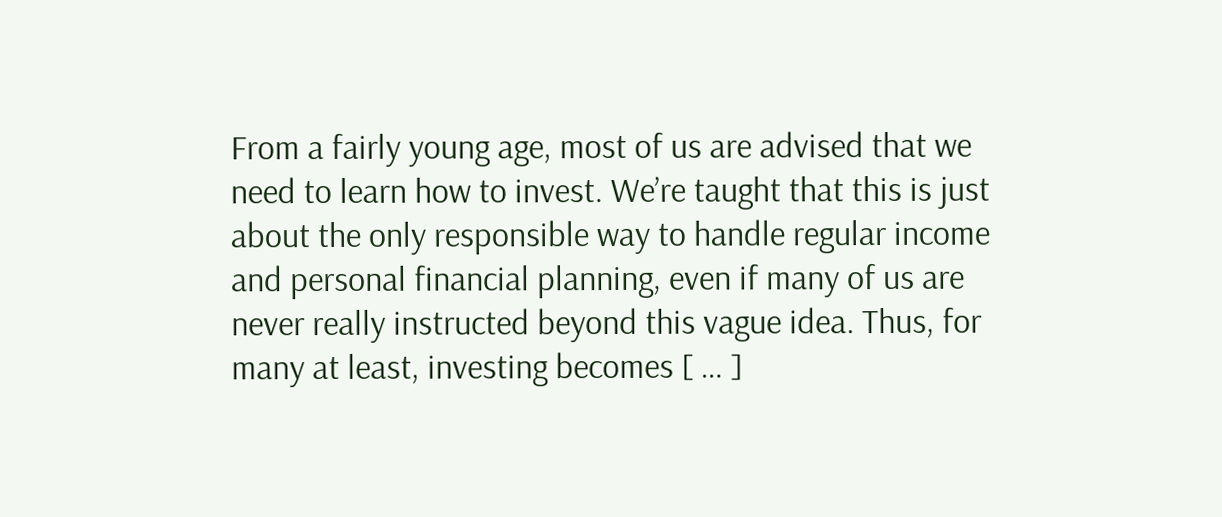From a fairly young age, most of us are advised that we need to learn how to invest. We’re taught that this is just about the only responsible way to handle regular income and personal financial planning, even if many of us are never really instructed beyond this vague idea. Thus, for many at least, investing becomes [ … ]